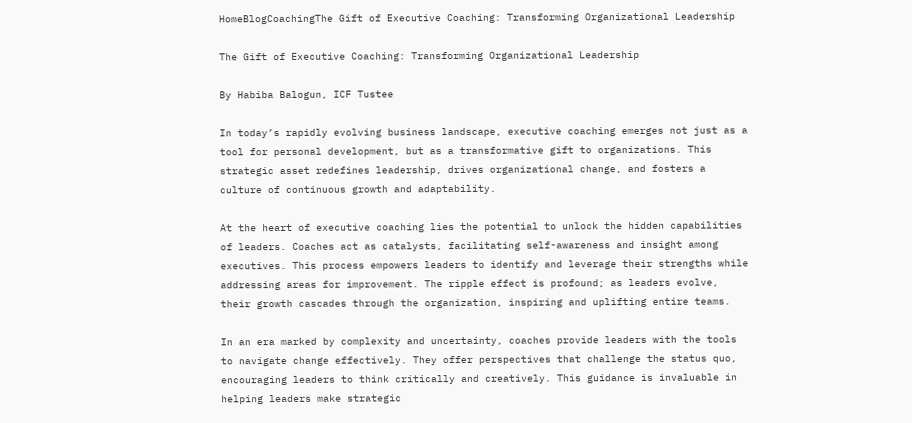HomeBlogCoachingThe Gift of Executive Coaching: Transforming Organizational Leadership

The Gift of Executive Coaching: Transforming Organizational Leadership

By Habiba Balogun, ICF Tustee

In today’s rapidly evolving business landscape, executive coaching emerges not just as a tool for personal development, but as a transformative gift to organizations. This strategic asset redefines leadership, drives organizational change, and fosters a culture of continuous growth and adaptability.

At the heart of executive coaching lies the potential to unlock the hidden capabilities of leaders. Coaches act as catalysts, facilitating self-awareness and insight among executives. This process empowers leaders to identify and leverage their strengths while addressing areas for improvement. The ripple effect is profound; as leaders evolve, their growth cascades through the organization, inspiring and uplifting entire teams.

In an era marked by complexity and uncertainty, coaches provide leaders with the tools to navigate change effectively. They offer perspectives that challenge the status quo, encouraging leaders to think critically and creatively. This guidance is invaluable in helping leaders make strategic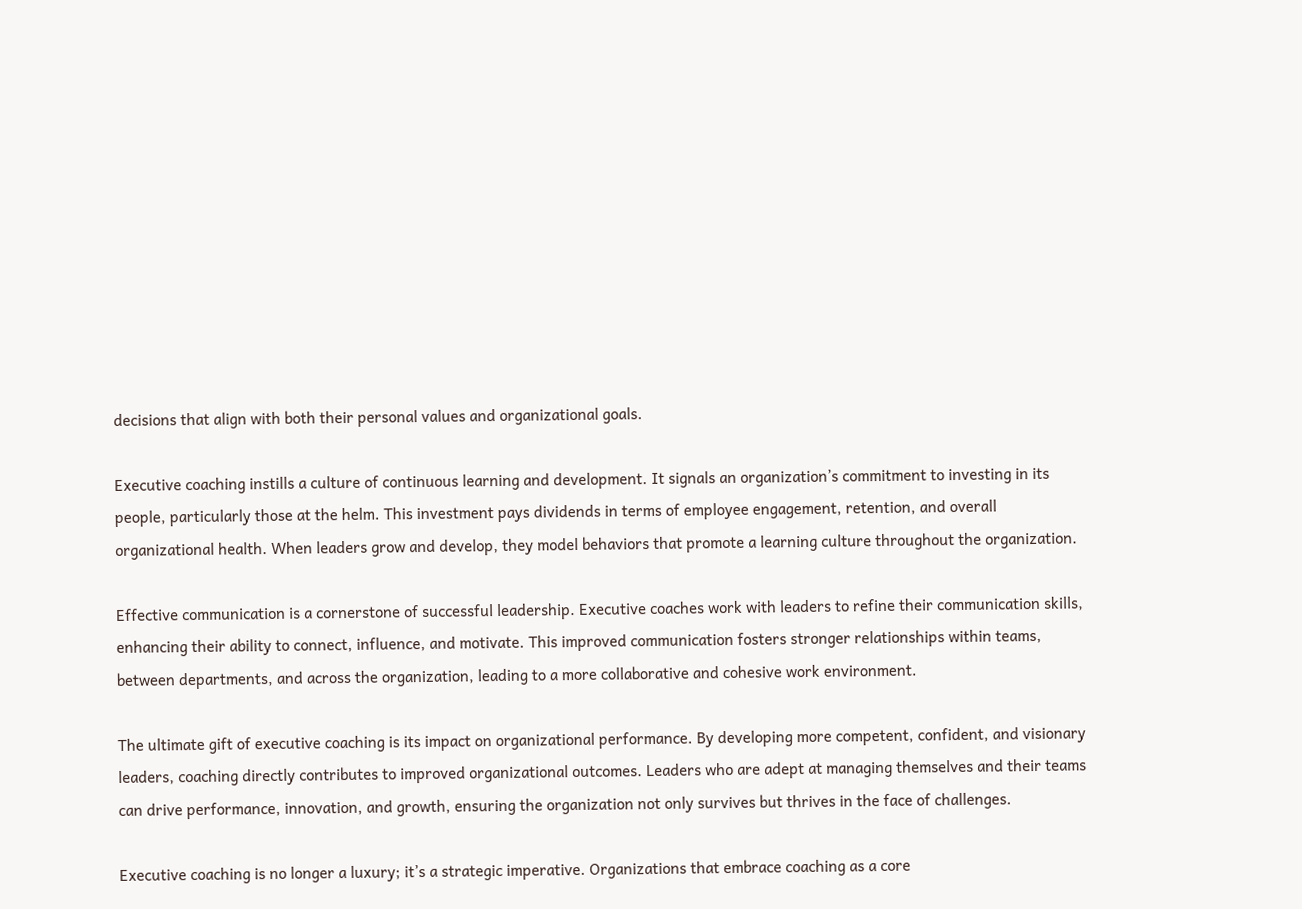decisions that align with both their personal values and organizational goals.

Executive coaching instills a culture of continuous learning and development. It signals an organization’s commitment to investing in its people, particularly those at the helm. This investment pays dividends in terms of employee engagement, retention, and overall organizational health. When leaders grow and develop, they model behaviors that promote a learning culture throughout the organization.

Effective communication is a cornerstone of successful leadership. Executive coaches work with leaders to refine their communication skills, enhancing their ability to connect, influence, and motivate. This improved communication fosters stronger relationships within teams, between departments, and across the organization, leading to a more collaborative and cohesive work environment.

The ultimate gift of executive coaching is its impact on organizational performance. By developing more competent, confident, and visionary leaders, coaching directly contributes to improved organizational outcomes. Leaders who are adept at managing themselves and their teams can drive performance, innovation, and growth, ensuring the organization not only survives but thrives in the face of challenges.

Executive coaching is no longer a luxury; it’s a strategic imperative. Organizations that embrace coaching as a core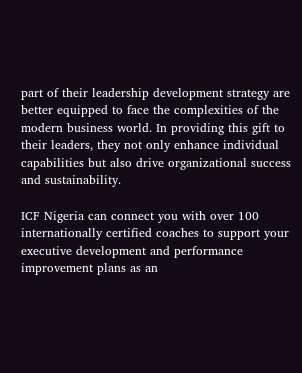part of their leadership development strategy are better equipped to face the complexities of the modern business world. In providing this gift to their leaders, they not only enhance individual capabilities but also drive organizational success and sustainability.

ICF Nigeria can connect you with over 100 internationally certified coaches to support your executive development and performance improvement plans as an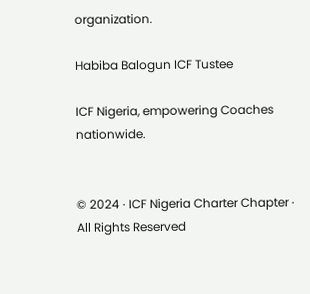organization.

Habiba Balogun ICF Tustee

ICF Nigeria, empowering Coaches nationwide.


© 2024 · ICF Nigeria Charter Chapter · All Rights Reserved